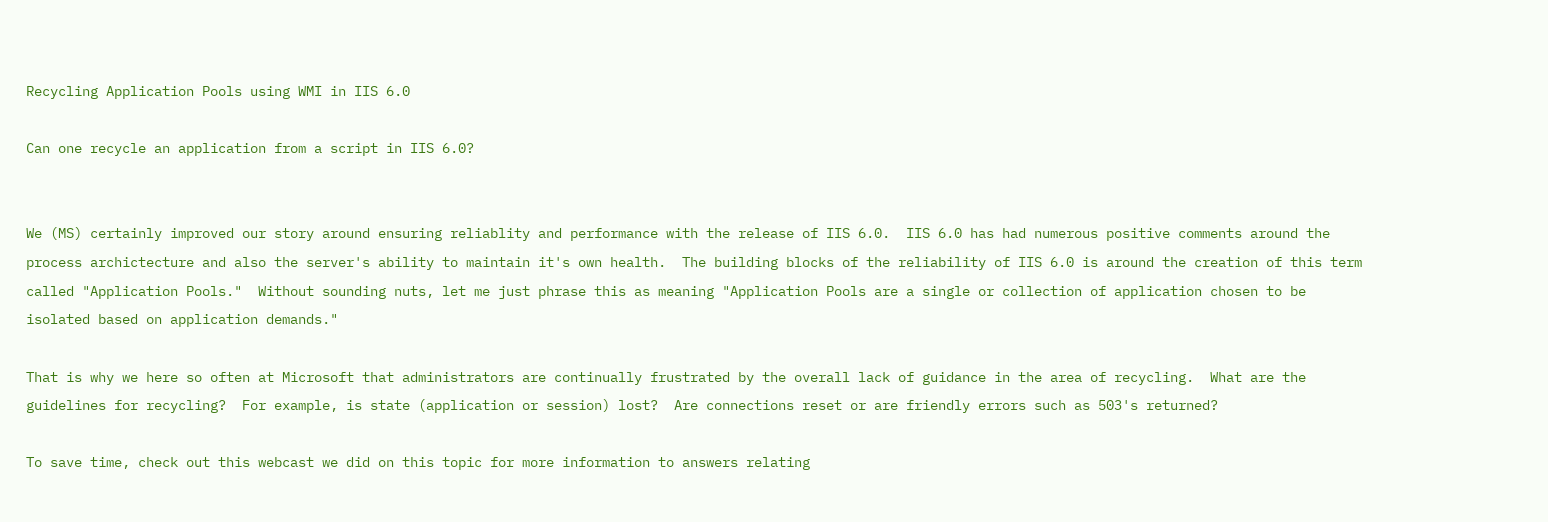Recycling Application Pools using WMI in IIS 6.0

Can one recycle an application from a script in IIS 6.0?


We (MS) certainly improved our story around ensuring reliablity and performance with the release of IIS 6.0.  IIS 6.0 has had numerous positive comments around the process archictecture and also the server's ability to maintain it's own health.  The building blocks of the reliability of IIS 6.0 is around the creation of this term called "Application Pools."  Without sounding nuts, let me just phrase this as meaning "Application Pools are a single or collection of application chosen to be isolated based on application demands."

That is why we here so often at Microsoft that administrators are continually frustrated by the overall lack of guidance in the area of recycling.  What are the guidelines for recycling?  For example, is state (application or session) lost?  Are connections reset or are friendly errors such as 503's returned?

To save time, check out this webcast we did on this topic for more information to answers relating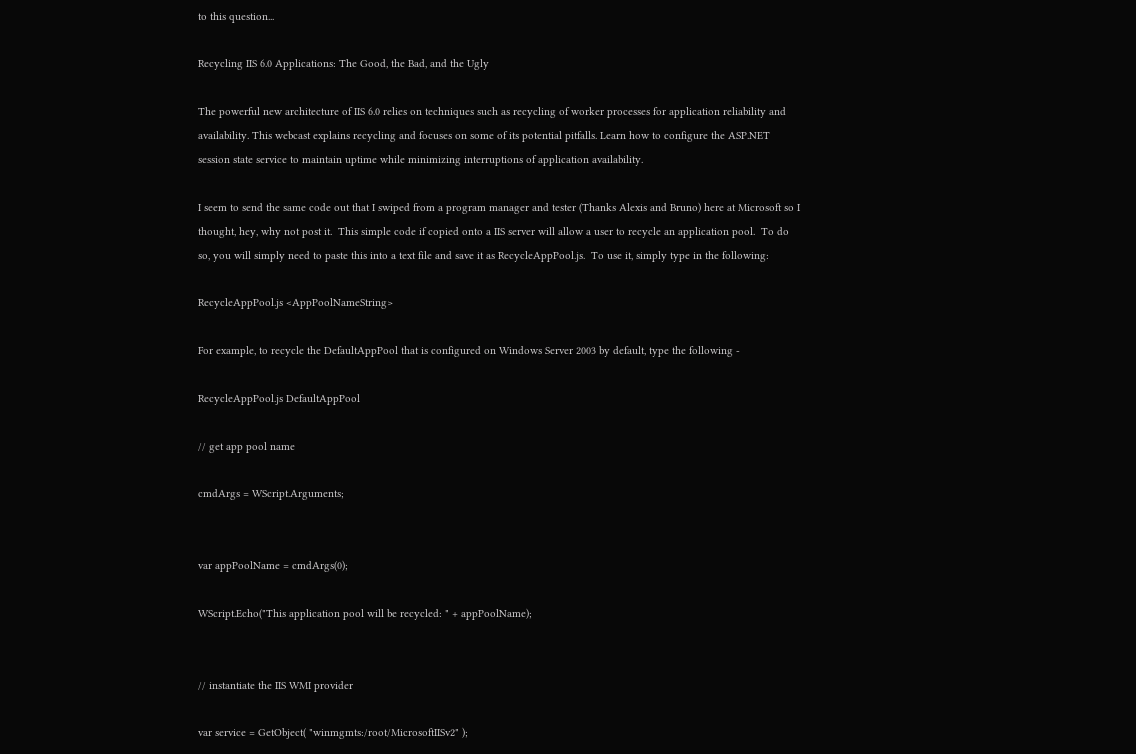to this question...

Recycling IIS 6.0 Applications: The Good, the Bad, and the Ugly

The powerful new architecture of IIS 6.0 relies on techniques such as recycling of worker processes for application reliability and availability. This webcast explains recycling and focuses on some of its potential pitfalls. Learn how to configure the ASP.NET session state service to maintain uptime while minimizing interruptions of application availability.

I seem to send the same code out that I swiped from a program manager and tester (Thanks Alexis and Bruno) here at Microsoft so I thought, hey, why not post it.  This simple code if copied onto a IIS server will allow a user to recycle an application pool.  To do so, you will simply need to paste this into a text file and save it as RecycleAppPool.js.  To use it, simply type in the following:

RecycleAppPool.js <AppPoolNameString>

For example, to recycle the DefaultAppPool that is configured on Windows Server 2003 by default, type the following -

RecycleAppPool.js DefaultAppPool

// get app pool name

cmdArgs = WScript.Arguments;


var appPoolName = cmdArgs(0);

WScript.Echo("This application pool will be recycled: " + appPoolName);


// instantiate the IIS WMI provider

var service = GetObject( "winmgmts:/root/MicrosoftIISv2" );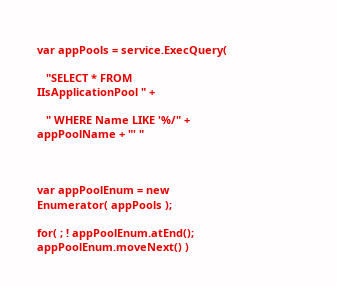var appPools = service.ExecQuery(

   "SELECT * FROM IIsApplicationPool " +

   " WHERE Name LIKE '%/" + appPoolName + "' "



var appPoolEnum = new Enumerator( appPools );

for( ; ! appPoolEnum.atEnd(); appPoolEnum.moveNext() )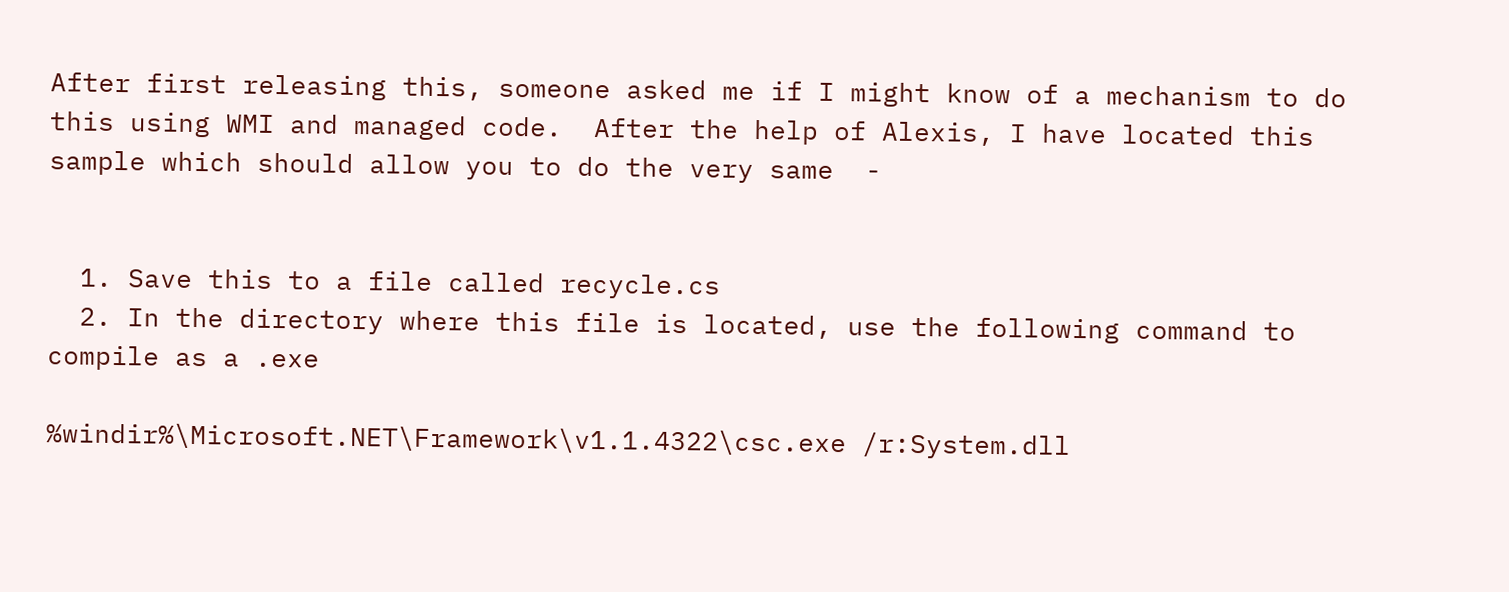After first releasing this, someone asked me if I might know of a mechanism to do this using WMI and managed code.  After the help of Alexis, I have located this sample which should allow you to do the very same  -


  1. Save this to a file called recycle.cs
  2. In the directory where this file is located, use the following command to compile as a .exe

%windir%\Microsoft.NET\Framework\v1.1.4322\csc.exe /r:System.dll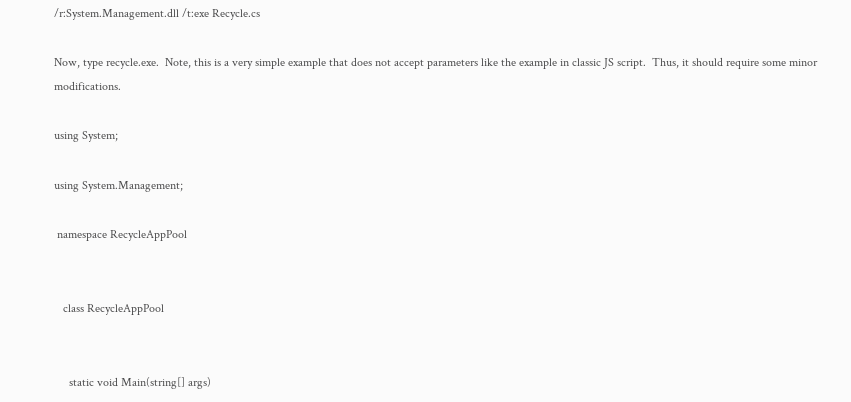/r:System.Management.dll /t:exe Recycle.cs

Now, type recycle.exe.  Note, this is a very simple example that does not accept parameters like the example in classic JS script.  Thus, it should require some minor modifications.

using System;

using System.Management;

 namespace RecycleAppPool


   class RecycleAppPool


     static void Main(string[] args)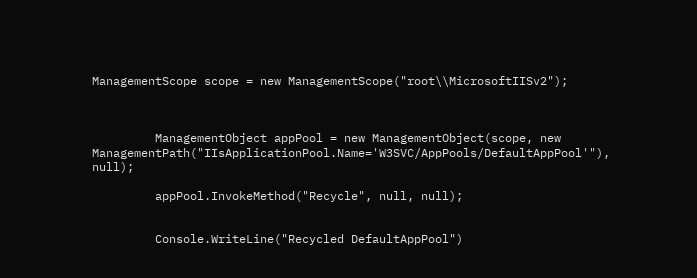ManagementScope scope = new ManagementScope("root\\MicrosoftIISv2");



         ManagementObject appPool = new ManagementObject(scope, new ManagementPath("IIsApplicationPool.Name='W3SVC/AppPools/DefaultAppPool'"), null);

         appPool.InvokeMethod("Recycle", null, null);


         Console.WriteLine("Recycled DefaultAppPool")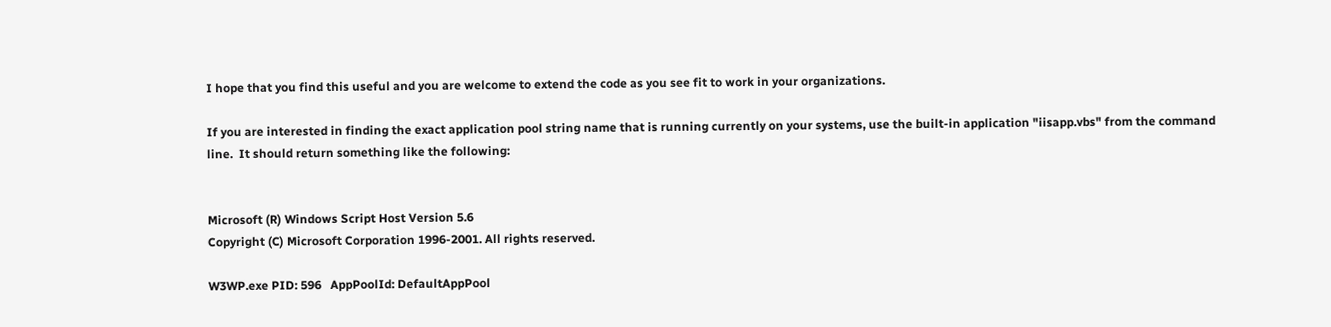I hope that you find this useful and you are welcome to extend the code as you see fit to work in your organizations.

If you are interested in finding the exact application pool string name that is running currently on your systems, use the built-in application "iisapp.vbs" from the command line.  It should return something like the following:


Microsoft (R) Windows Script Host Version 5.6
Copyright (C) Microsoft Corporation 1996-2001. All rights reserved.

W3WP.exe PID: 596   AppPoolId: DefaultAppPool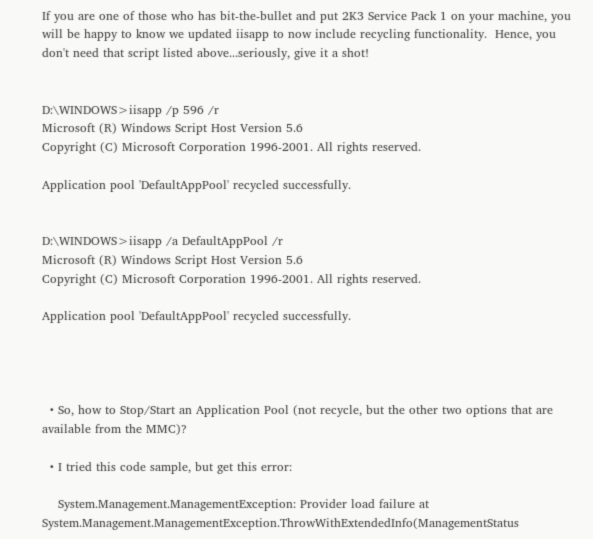If you are one of those who has bit-the-bullet and put 2K3 Service Pack 1 on your machine, you will be happy to know we updated iisapp to now include recycling functionality.  Hence, you don't need that script listed above...seriously, give it a shot!


D:\WINDOWS>iisapp /p 596 /r
Microsoft (R) Windows Script Host Version 5.6
Copyright (C) Microsoft Corporation 1996-2001. All rights reserved.

Application pool 'DefaultAppPool' recycled successfully.


D:\WINDOWS>iisapp /a DefaultAppPool /r
Microsoft (R) Windows Script Host Version 5.6
Copyright (C) Microsoft Corporation 1996-2001. All rights reserved.

Application pool 'DefaultAppPool' recycled successfully.




  • So, how to Stop/Start an Application Pool (not recycle, but the other two options that are available from the MMC)?

  • I tried this code sample, but get this error:

    System.Management.ManagementException: Provider load failure at System.Management.ManagementException.ThrowWithExtendedInfo(ManagementStatus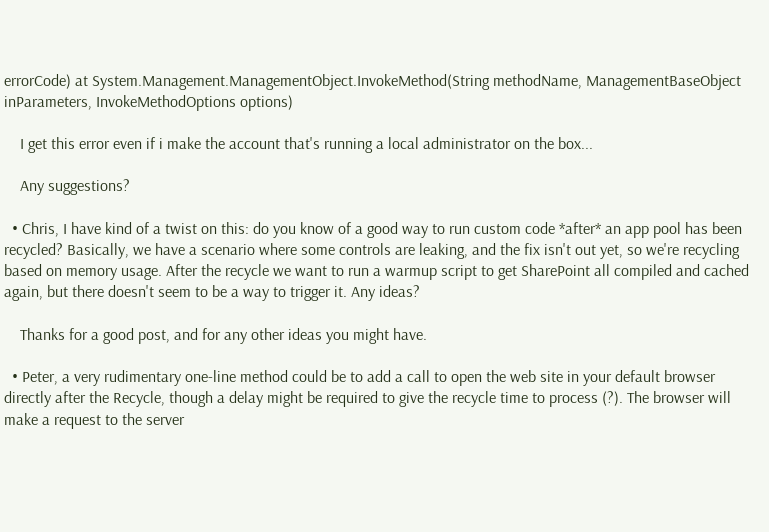errorCode) at System.Management.ManagementObject.InvokeMethod(String methodName, ManagementBaseObject inParameters, InvokeMethodOptions options)

    I get this error even if i make the account that's running a local administrator on the box...

    Any suggestions?

  • Chris, I have kind of a twist on this: do you know of a good way to run custom code *after* an app pool has been recycled? Basically, we have a scenario where some controls are leaking, and the fix isn't out yet, so we're recycling based on memory usage. After the recycle we want to run a warmup script to get SharePoint all compiled and cached again, but there doesn't seem to be a way to trigger it. Any ideas?

    Thanks for a good post, and for any other ideas you might have.

  • Peter, a very rudimentary one-line method could be to add a call to open the web site in your default browser directly after the Recycle, though a delay might be required to give the recycle time to process (?). The browser will make a request to the server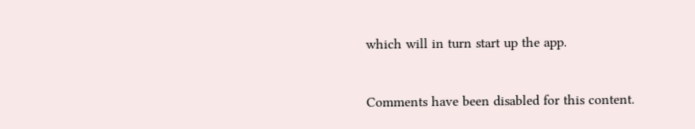which will in turn start up the app.


Comments have been disabled for this content.